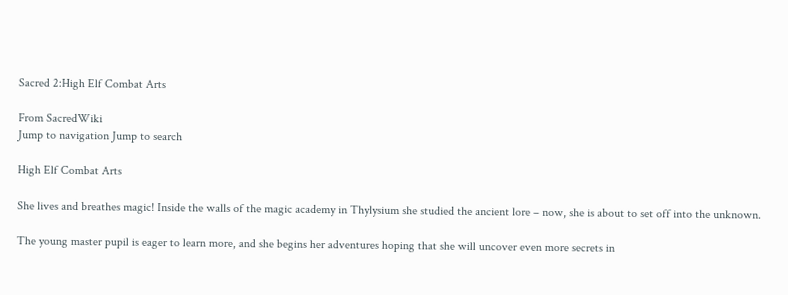Sacred 2:High Elf Combat Arts

From SacredWiki
Jump to navigation Jump to search

High Elf Combat Arts

She lives and breathes magic! Inside the walls of the magic academy in Thylysium she studied the ancient lore – now, she is about to set off into the unknown.

The young master pupil is eager to learn more, and she begins her adventures hoping that she will uncover even more secrets in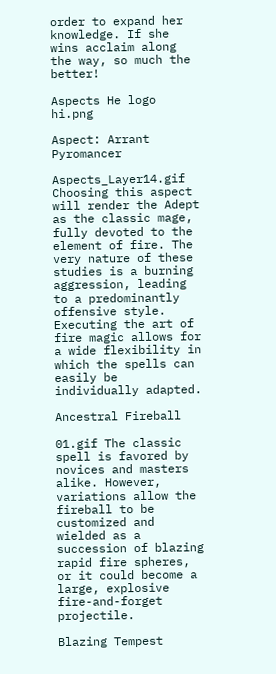order to expand her knowledge. If she wins acclaim along the way, so much the better!

Aspects He logo hi.png

Aspect: Arrant Pyromancer

Aspects_Layer14.gif Choosing this aspect will render the Adept as the classic mage, fully devoted to the element of fire. The very nature of these studies is a burning aggression, leading to a predominantly offensive style. Executing the art of fire magic allows for a wide flexibility in which the spells can easily be individually adapted.

Ancestral Fireball

01.gif The classic spell is favored by novices and masters alike. However, variations allow the fireball to be customized and wielded as a succession of blazing rapid fire spheres, or it could become a large, explosive fire-and-forget projectile.

Blazing Tempest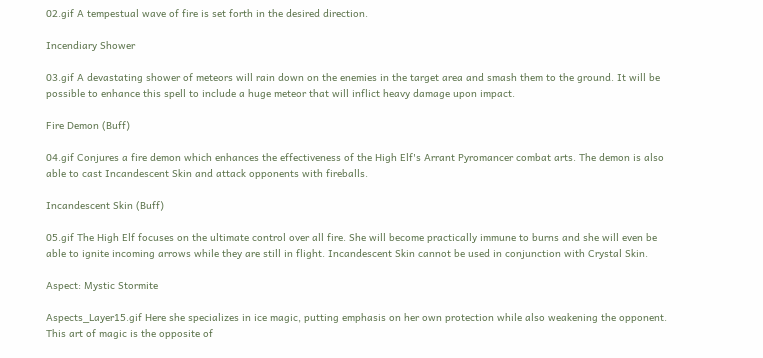02.gif A tempestual wave of fire is set forth in the desired direction.

Incendiary Shower

03.gif A devastating shower of meteors will rain down on the enemies in the target area and smash them to the ground. It will be possible to enhance this spell to include a huge meteor that will inflict heavy damage upon impact.

Fire Demon (Buff)

04.gif Conjures a fire demon which enhances the effectiveness of the High Elf's Arrant Pyromancer combat arts. The demon is also able to cast Incandescent Skin and attack opponents with fireballs.

Incandescent Skin (Buff)

05.gif The High Elf focuses on the ultimate control over all fire. She will become practically immune to burns and she will even be able to ignite incoming arrows while they are still in flight. Incandescent Skin cannot be used in conjunction with Crystal Skin.

Aspect: Mystic Stormite

Aspects_Layer15.gif Here she specializes in ice magic, putting emphasis on her own protection while also weakening the opponent. This art of magic is the opposite of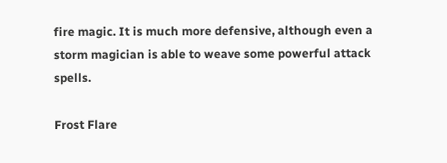fire magic. It is much more defensive, although even a storm magician is able to weave some powerful attack spells.

Frost Flare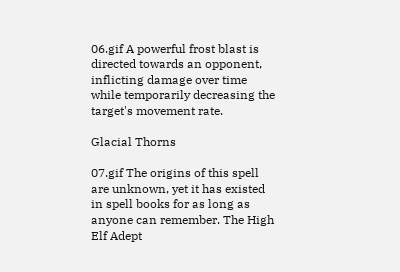06.gif A powerful frost blast is directed towards an opponent, inflicting damage over time while temporarily decreasing the target's movement rate.

Glacial Thorns

07.gif The origins of this spell are unknown, yet it has existed in spell books for as long as anyone can remember. The High Elf Adept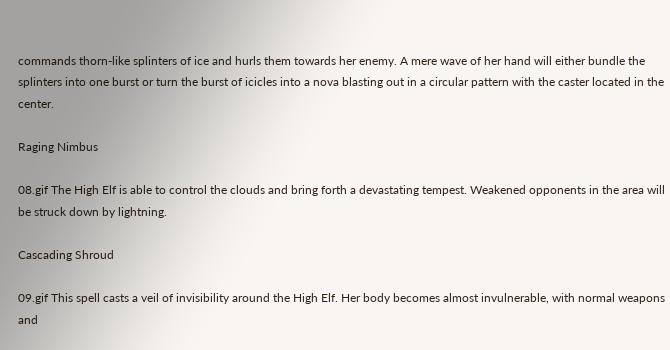commands thorn-like splinters of ice and hurls them towards her enemy. A mere wave of her hand will either bundle the splinters into one burst or turn the burst of icicles into a nova blasting out in a circular pattern with the caster located in the center.

Raging Nimbus

08.gif The High Elf is able to control the clouds and bring forth a devastating tempest. Weakened opponents in the area will be struck down by lightning.

Cascading Shroud

09.gif This spell casts a veil of invisibility around the High Elf. Her body becomes almost invulnerable, with normal weapons and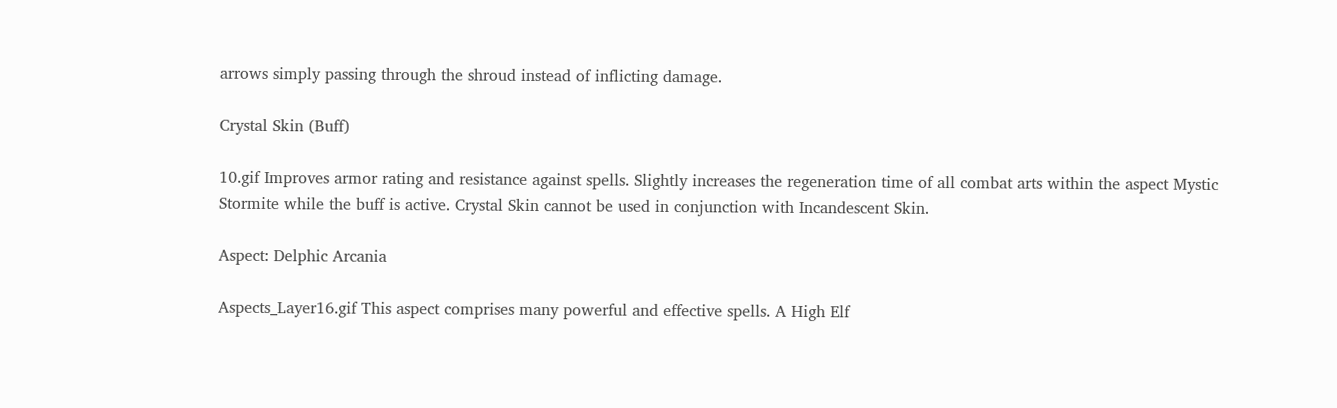arrows simply passing through the shroud instead of inflicting damage.

Crystal Skin (Buff)

10.gif Improves armor rating and resistance against spells. Slightly increases the regeneration time of all combat arts within the aspect Mystic Stormite while the buff is active. Crystal Skin cannot be used in conjunction with Incandescent Skin.

Aspect: Delphic Arcania

Aspects_Layer16.gif This aspect comprises many powerful and effective spells. A High Elf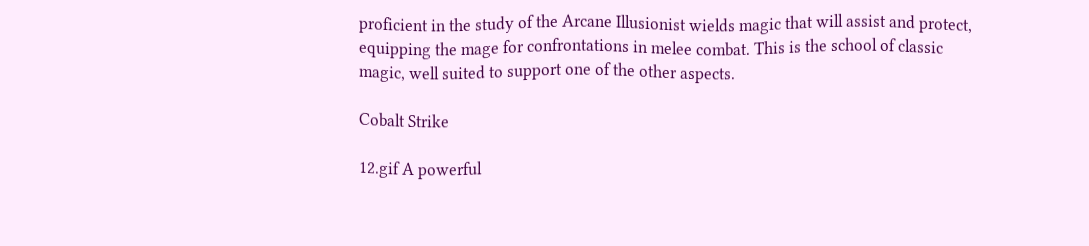proficient in the study of the Arcane Illusionist wields magic that will assist and protect, equipping the mage for confrontations in melee combat. This is the school of classic magic, well suited to support one of the other aspects.

Cobalt Strike

12.gif A powerful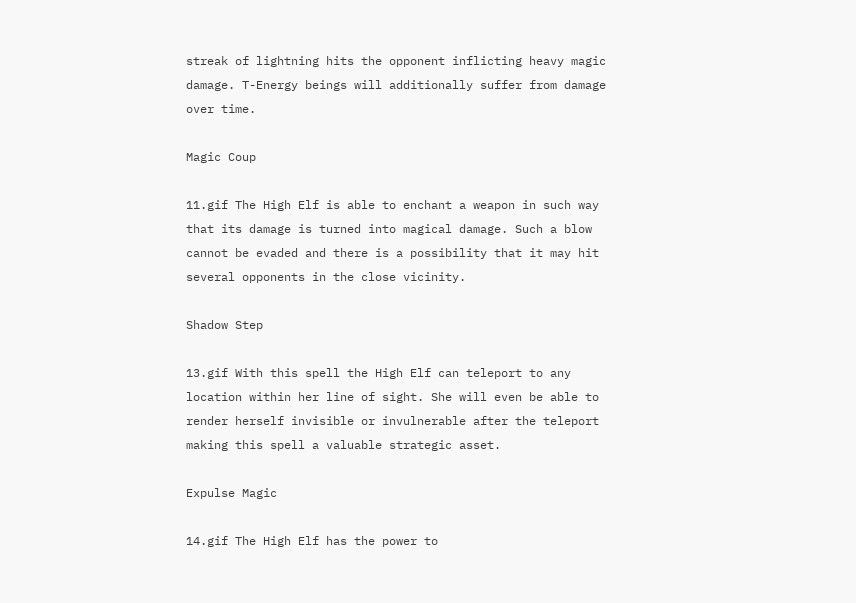streak of lightning hits the opponent inflicting heavy magic damage. T-Energy beings will additionally suffer from damage over time.

Magic Coup

11.gif The High Elf is able to enchant a weapon in such way that its damage is turned into magical damage. Such a blow cannot be evaded and there is a possibility that it may hit several opponents in the close vicinity.

Shadow Step

13.gif With this spell the High Elf can teleport to any location within her line of sight. She will even be able to render herself invisible or invulnerable after the teleport making this spell a valuable strategic asset.

Expulse Magic

14.gif The High Elf has the power to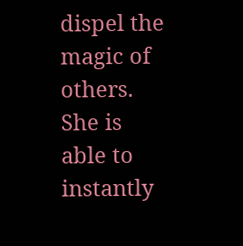dispel the magic of others. She is able to instantly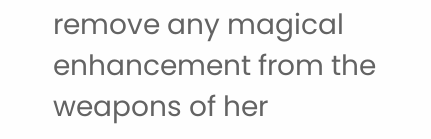remove any magical enhancement from the weapons of her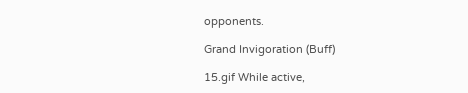opponents.

Grand Invigoration (Buff)

15.gif While active,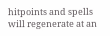hitpoints and spells will regenerate at an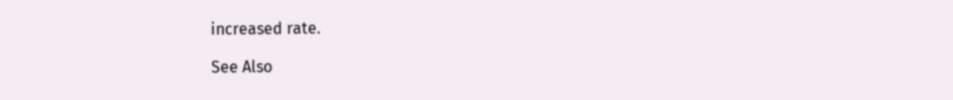increased rate.

See Also